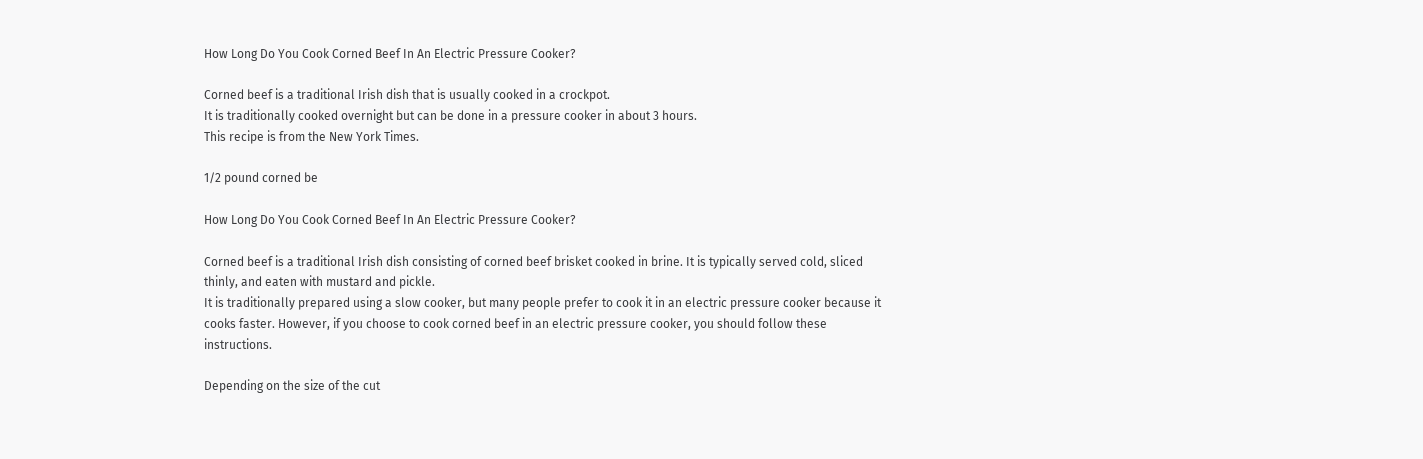How Long Do You Cook Corned Beef In An Electric Pressure Cooker?

Corned beef is a traditional Irish dish that is usually cooked in a crockpot.
It is traditionally cooked overnight but can be done in a pressure cooker in about 3 hours.
This recipe is from the New York Times.

1/2 pound corned be

How Long Do You Cook Corned Beef In An Electric Pressure Cooker?

Corned beef is a traditional Irish dish consisting of corned beef brisket cooked in brine. It is typically served cold, sliced thinly, and eaten with mustard and pickle.
It is traditionally prepared using a slow cooker, but many people prefer to cook it in an electric pressure cooker because it cooks faster. However, if you choose to cook corned beef in an electric pressure cooker, you should follow these instructions.

Depending on the size of the cut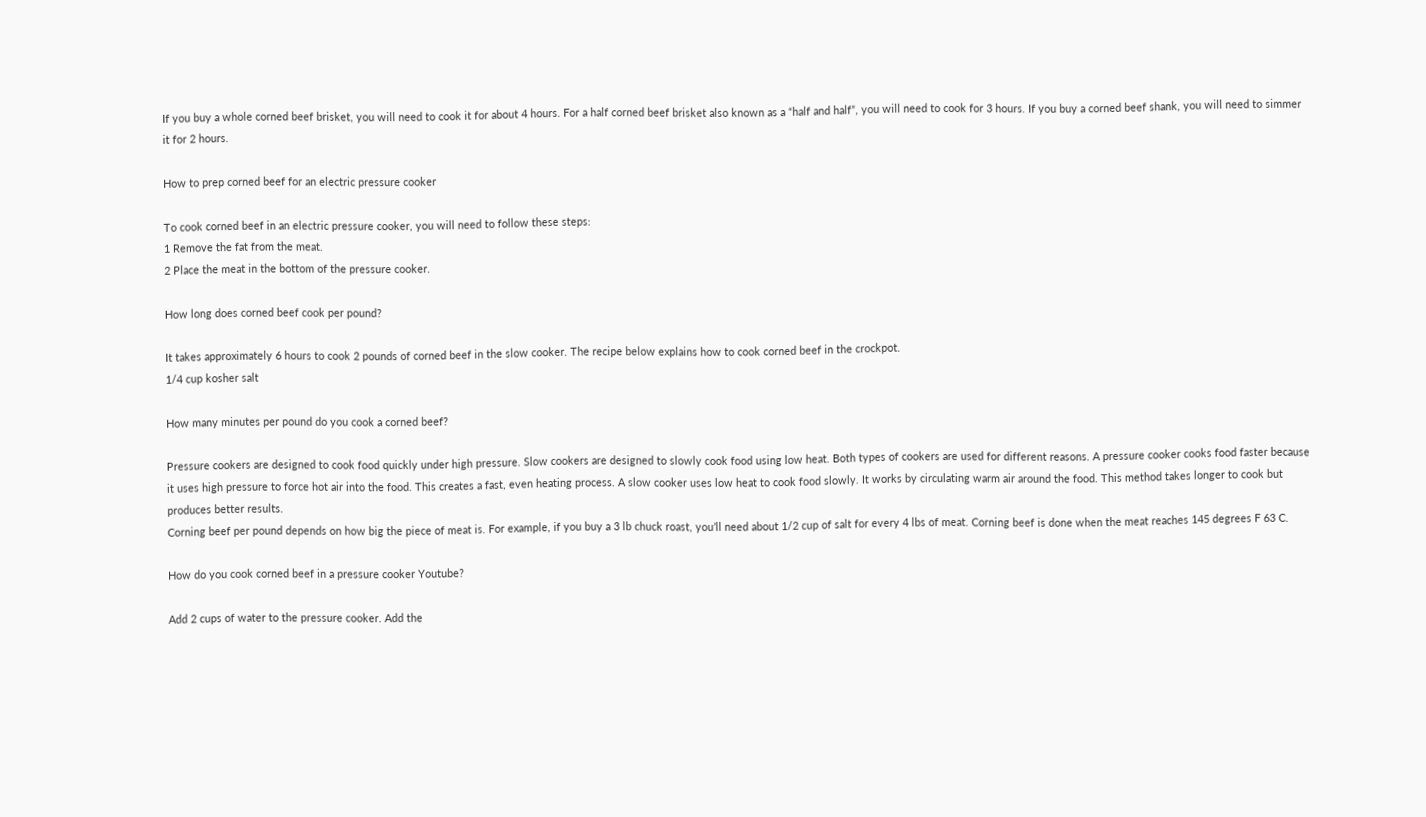If you buy a whole corned beef brisket, you will need to cook it for about 4 hours. For a half corned beef brisket also known as a “half and half”, you will need to cook for 3 hours. If you buy a corned beef shank, you will need to simmer it for 2 hours.

How to prep corned beef for an electric pressure cooker

To cook corned beef in an electric pressure cooker, you will need to follow these steps:
1 Remove the fat from the meat.
2 Place the meat in the bottom of the pressure cooker.

How long does corned beef cook per pound?

It takes approximately 6 hours to cook 2 pounds of corned beef in the slow cooker. The recipe below explains how to cook corned beef in the crockpot.
1/4 cup kosher salt

How many minutes per pound do you cook a corned beef?

Pressure cookers are designed to cook food quickly under high pressure. Slow cookers are designed to slowly cook food using low heat. Both types of cookers are used for different reasons. A pressure cooker cooks food faster because it uses high pressure to force hot air into the food. This creates a fast, even heating process. A slow cooker uses low heat to cook food slowly. It works by circulating warm air around the food. This method takes longer to cook but produces better results.
Corning beef per pound depends on how big the piece of meat is. For example, if you buy a 3 lb chuck roast, you’ll need about 1/2 cup of salt for every 4 lbs of meat. Corning beef is done when the meat reaches 145 degrees F 63 C.

How do you cook corned beef in a pressure cooker Youtube?

Add 2 cups of water to the pressure cooker. Add the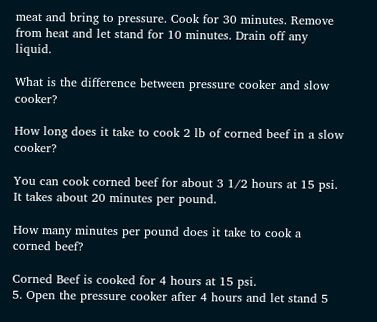meat and bring to pressure. Cook for 30 minutes. Remove from heat and let stand for 10 minutes. Drain off any liquid.

What is the difference between pressure cooker and slow cooker?

How long does it take to cook 2 lb of corned beef in a slow cooker?

You can cook corned beef for about 3 1/2 hours at 15 psi. It takes about 20 minutes per pound.

How many minutes per pound does it take to cook a corned beef?

Corned Beef is cooked for 4 hours at 15 psi.
5. Open the pressure cooker after 4 hours and let stand 5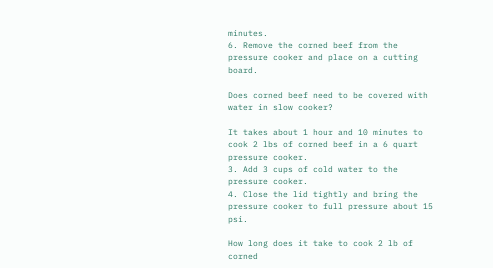minutes.
6. Remove the corned beef from the pressure cooker and place on a cutting board.

Does corned beef need to be covered with water in slow cooker?

It takes about 1 hour and 10 minutes to cook 2 lbs of corned beef in a 6 quart pressure cooker.
3. Add 3 cups of cold water to the pressure cooker.
4. Close the lid tightly and bring the pressure cooker to full pressure about 15 psi.

How long does it take to cook 2 lb of corned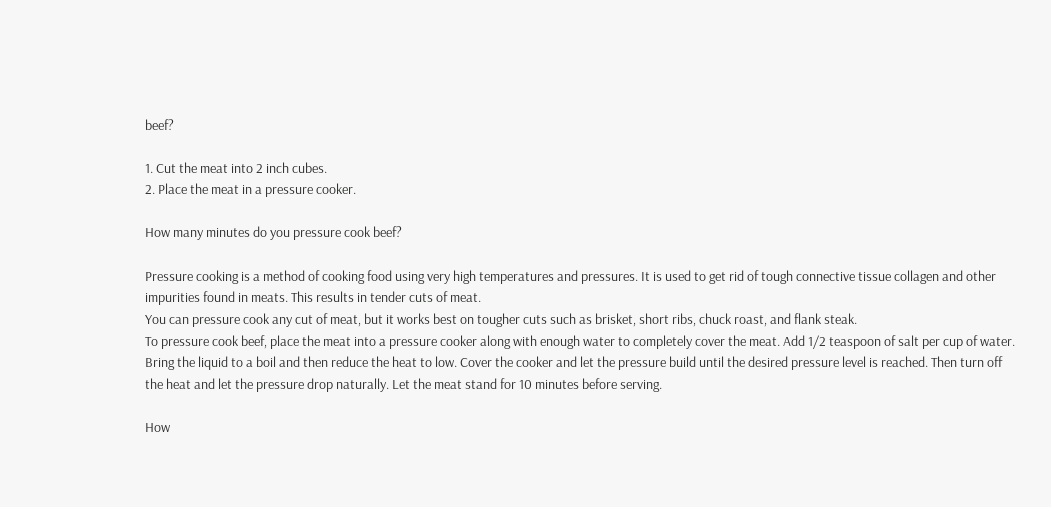beef?

1. Cut the meat into 2 inch cubes.
2. Place the meat in a pressure cooker.

How many minutes do you pressure cook beef?

Pressure cooking is a method of cooking food using very high temperatures and pressures. It is used to get rid of tough connective tissue collagen and other impurities found in meats. This results in tender cuts of meat.
You can pressure cook any cut of meat, but it works best on tougher cuts such as brisket, short ribs, chuck roast, and flank steak.
To pressure cook beef, place the meat into a pressure cooker along with enough water to completely cover the meat. Add 1/2 teaspoon of salt per cup of water. Bring the liquid to a boil and then reduce the heat to low. Cover the cooker and let the pressure build until the desired pressure level is reached. Then turn off the heat and let the pressure drop naturally. Let the meat stand for 10 minutes before serving.

How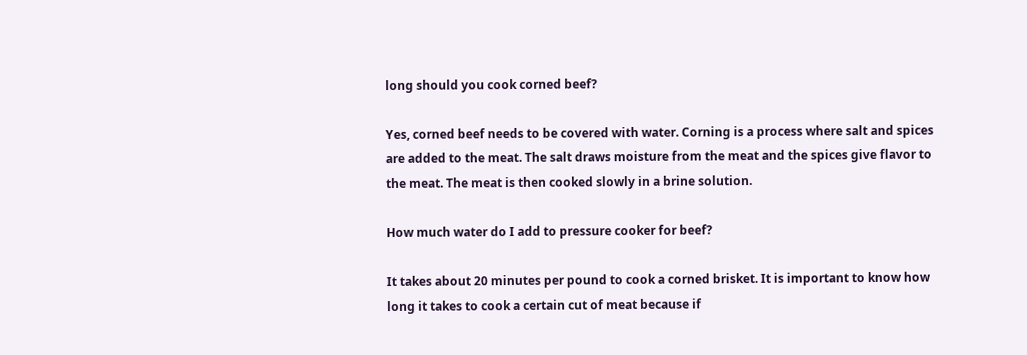long should you cook corned beef?

Yes, corned beef needs to be covered with water. Corning is a process where salt and spices are added to the meat. The salt draws moisture from the meat and the spices give flavor to the meat. The meat is then cooked slowly in a brine solution.

How much water do I add to pressure cooker for beef?

It takes about 20 minutes per pound to cook a corned brisket. It is important to know how long it takes to cook a certain cut of meat because if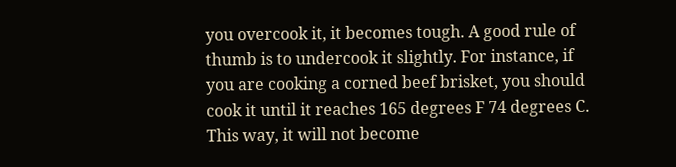you overcook it, it becomes tough. A good rule of thumb is to undercook it slightly. For instance, if you are cooking a corned beef brisket, you should cook it until it reaches 165 degrees F 74 degrees C. This way, it will not become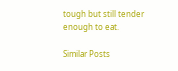tough but still tender enough to eat.

Similar Posts